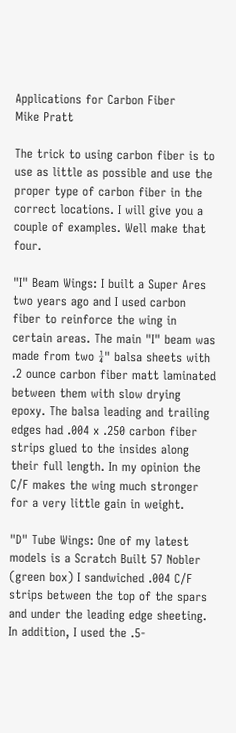Applications for Carbon Fiber
Mike Pratt

The trick to using carbon fiber is to use as little as possible and use the proper type of carbon fiber in the correct locations. I will give you a couple of examples. Well make that four.

"I" Beam Wings: I built a Super Ares two years ago and I used carbon fiber to reinforce the wing in certain areas. The main "I" beam was made from two ¼" balsa sheets with .2 ounce carbon fiber matt laminated between them with slow drying epoxy. The balsa leading and trailing edges had .004 x .250 carbon fiber strips glued to the insides along their full length. In my opinion the C/F makes the wing much stronger for a very little gain in weight.

"D" Tube Wings: One of my latest models is a Scratch Built 57 Nobler (green box) I sandwiched .004 C/F strips between the top of the spars and under the leading edge sheeting. In addition, I used the .5-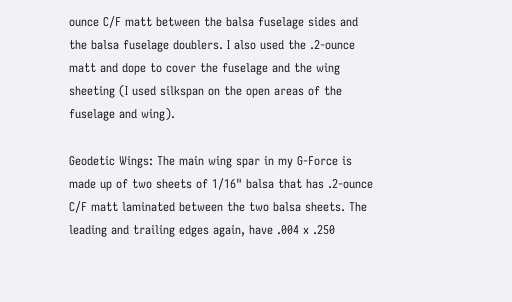ounce C/F matt between the balsa fuselage sides and the balsa fuselage doublers. I also used the .2-ounce matt and dope to cover the fuselage and the wing sheeting (I used silkspan on the open areas of the fuselage and wing).

Geodetic Wings: The main wing spar in my G-Force is made up of two sheets of 1/16" balsa that has .2-ounce C/F matt laminated between the two balsa sheets. The leading and trailing edges again, have .004 x .250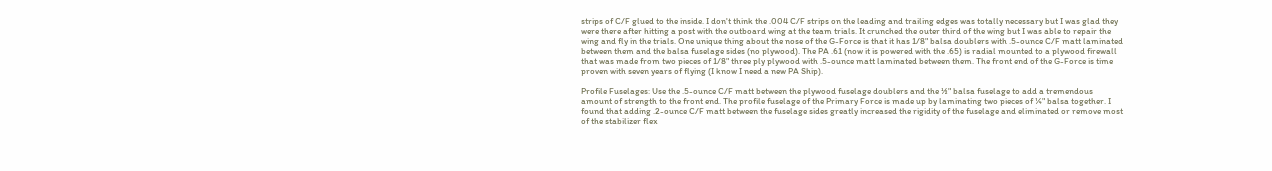strips of C/F glued to the inside. I don't think the .004 C/F strips on the leading and trailing edges was totally necessary but I was glad they were there after hitting a post with the outboard wing at the team trials. It crunched the outer third of the wing but I was able to repair the wing and fly in the trials. One unique thing about the nose of the G-Force is that it has 1/8" balsa doublers with .5-ounce C/F matt laminated between them and the balsa fuselage sides (no plywood). The PA .61 (now it is powered with the .65) is radial mounted to a plywood firewall that was made from two pieces of 1/8" three ply plywood with .5-ounce matt laminated between them. The front end of the G-Force is time proven with seven years of flying (I know I need a new PA Ship).

Profile Fuselages: Use the .5-ounce C/F matt between the plywood fuselage doublers and the ½" balsa fuselage to add a tremendous amount of strength to the front end. The profile fuselage of the Primary Force is made up by laminating two pieces of ¼" balsa together. I found that adding .2-ounce C/F matt between the fuselage sides greatly increased the rigidity of the fuselage and eliminated or remove most of the stabilizer flex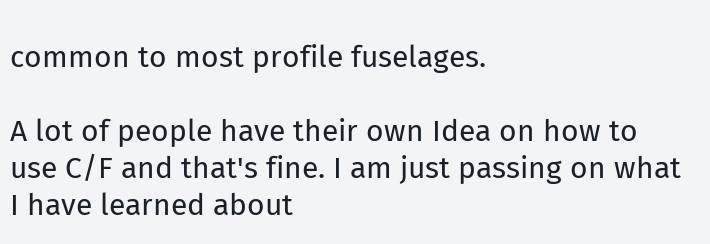common to most profile fuselages.

A lot of people have their own Idea on how to use C/F and that's fine. I am just passing on what I have learned about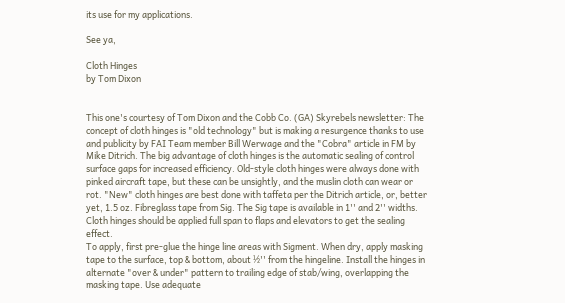its use for my applications.

See ya,

Cloth Hinges
by Tom Dixon


This one's courtesy of Tom Dixon and the Cobb Co. (GA) Skyrebels newsletter: The concept of cloth hinges is "old technology" but is making a resurgence thanks to use and publicity by FAI Team member Bill Werwage and the "Cobra" article in FM by Mike Ditrich. The big advantage of cloth hinges is the automatic sealing of control surface gaps for increased efficiency. Old-style cloth hinges were always done with pinked aircraft tape, but these can be unsightly, and the muslin cloth can wear or rot. "New" cloth hinges are best done with taffeta per the Ditrich article, or, better yet, 1.5 oz. Fibreglass tape from Sig. The Sig tape is available in 1'' and 2'' widths. Cloth hinges should be applied full span to flaps and elevators to get the sealing effect.
To apply, first pre-glue the hinge line areas with Sigment. When dry, apply masking tape to the surface, top & bottom, about ½'' from the hingeline. Install the hinges in alternate "over & under" pattern to trailing edge of stab/wing, overlapping the masking tape. Use adequate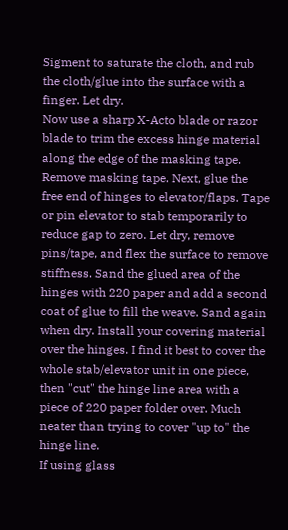Sigment to saturate the cloth, and rub the cloth/glue into the surface with a finger. Let dry.
Now use a sharp X-Acto blade or razor blade to trim the excess hinge material along the edge of the masking tape. Remove masking tape. Next, glue the free end of hinges to elevator/flaps. Tape or pin elevator to stab temporarily to reduce gap to zero. Let dry, remove pins/tape, and flex the surface to remove stiffness. Sand the glued area of the hinges with 220 paper and add a second coat of glue to fill the weave. Sand again when dry. Install your covering material over the hinges. I find it best to cover the whole stab/elevator unit in one piece, then "cut" the hinge line area with a piece of 220 paper folder over. Much neater than trying to cover "up to" the hinge line.
If using glass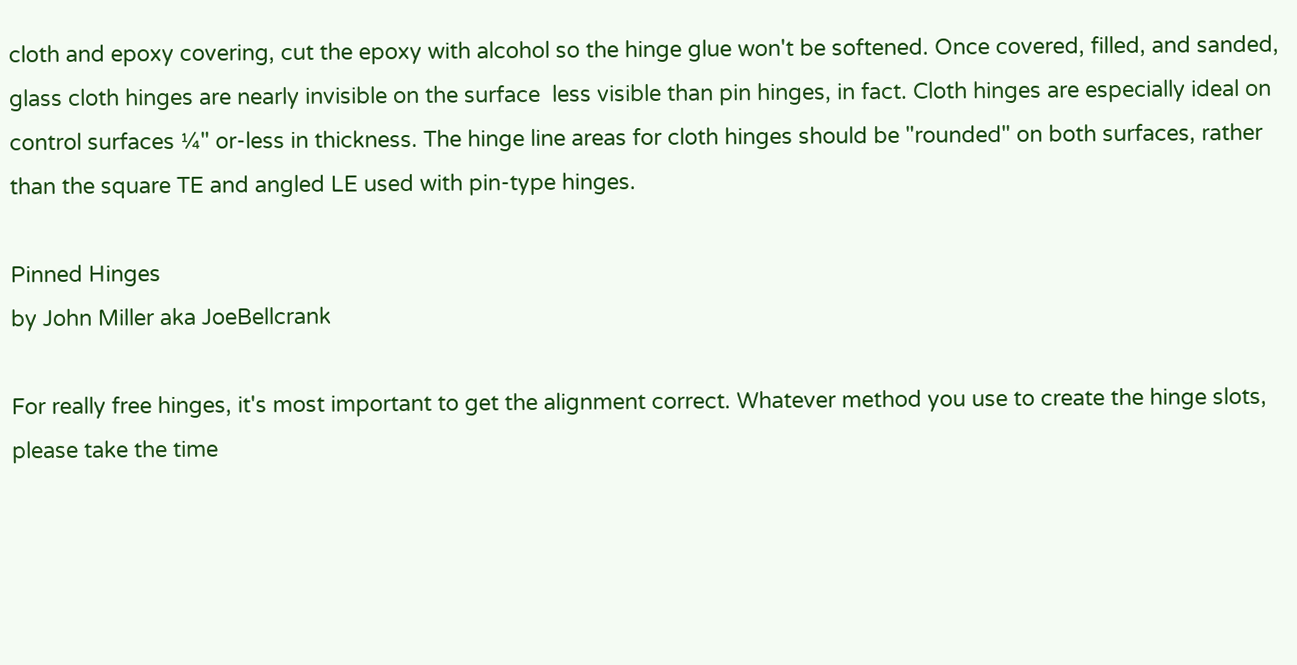cloth and epoxy covering, cut the epoxy with alcohol so the hinge glue won't be softened. Once covered, filled, and sanded, glass cloth hinges are nearly invisible on the surface  less visible than pin hinges, in fact. Cloth hinges are especially ideal on control surfaces ¼" or-less in thickness. The hinge line areas for cloth hinges should be "rounded" on both surfaces, rather than the square TE and angled LE used with pin-type hinges.

Pinned Hinges
by John Miller aka JoeBellcrank

For really free hinges, it's most important to get the alignment correct. Whatever method you use to create the hinge slots, please take the time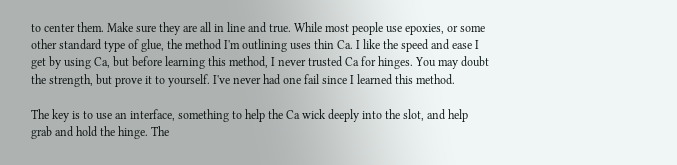to center them. Make sure they are all in line and true. While most people use epoxies, or some other standard type of glue, the method I'm outlining uses thin Ca. I like the speed and ease I get by using Ca, but before learning this method, I never trusted Ca for hinges. You may doubt the strength, but prove it to yourself. I've never had one fail since I learned this method.

The key is to use an interface, something to help the Ca wick deeply into the slot, and help grab and hold the hinge. The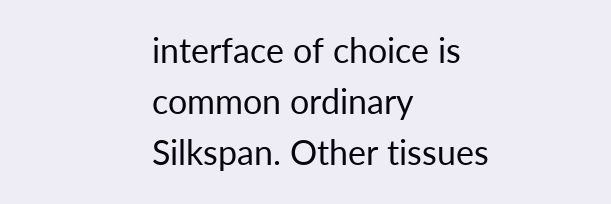interface of choice is common ordinary Silkspan. Other tissues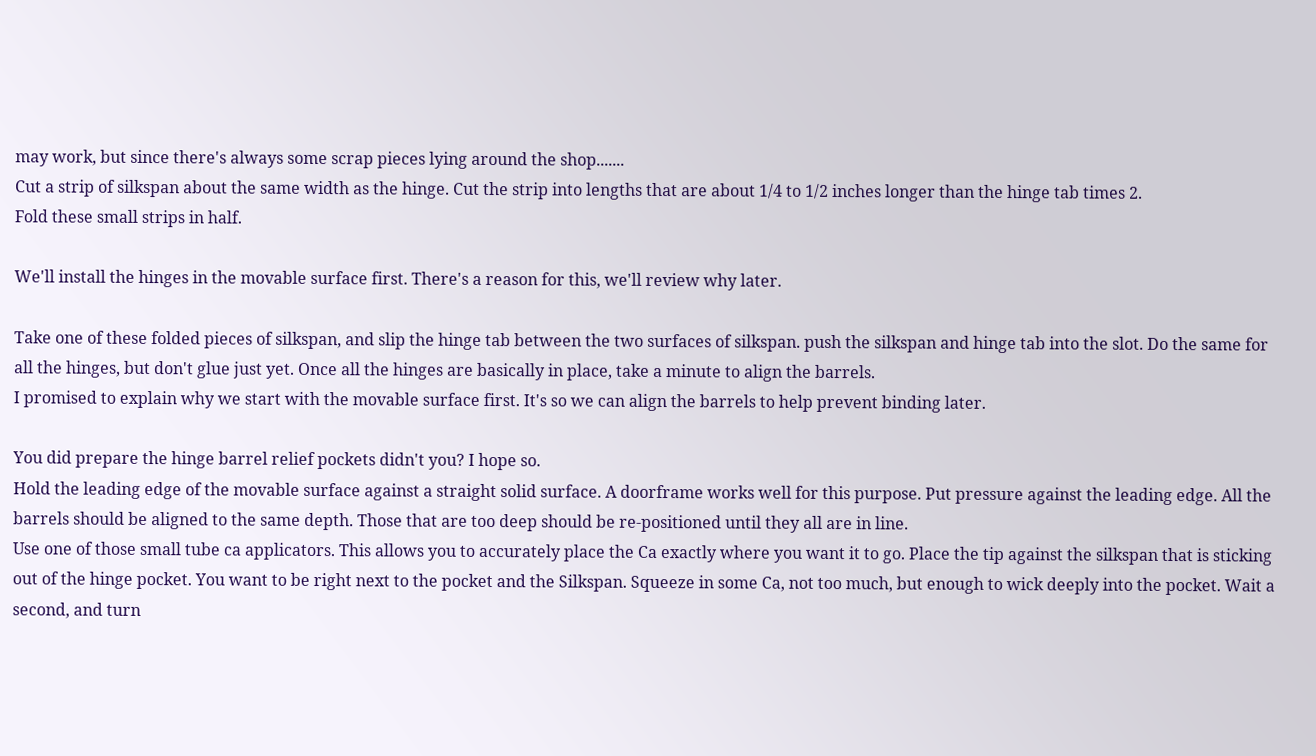may work, but since there's always some scrap pieces lying around the shop.......
Cut a strip of silkspan about the same width as the hinge. Cut the strip into lengths that are about 1/4 to 1/2 inches longer than the hinge tab times 2.
Fold these small strips in half.

We'll install the hinges in the movable surface first. There's a reason for this, we'll review why later.

Take one of these folded pieces of silkspan, and slip the hinge tab between the two surfaces of silkspan. push the silkspan and hinge tab into the slot. Do the same for all the hinges, but don't glue just yet. Once all the hinges are basically in place, take a minute to align the barrels.
I promised to explain why we start with the movable surface first. It's so we can align the barrels to help prevent binding later.

You did prepare the hinge barrel relief pockets didn't you? I hope so.
Hold the leading edge of the movable surface against a straight solid surface. A doorframe works well for this purpose. Put pressure against the leading edge. All the barrels should be aligned to the same depth. Those that are too deep should be re-positioned until they all are in line.
Use one of those small tube ca applicators. This allows you to accurately place the Ca exactly where you want it to go. Place the tip against the silkspan that is sticking out of the hinge pocket. You want to be right next to the pocket and the Silkspan. Squeeze in some Ca, not too much, but enough to wick deeply into the pocket. Wait a second, and turn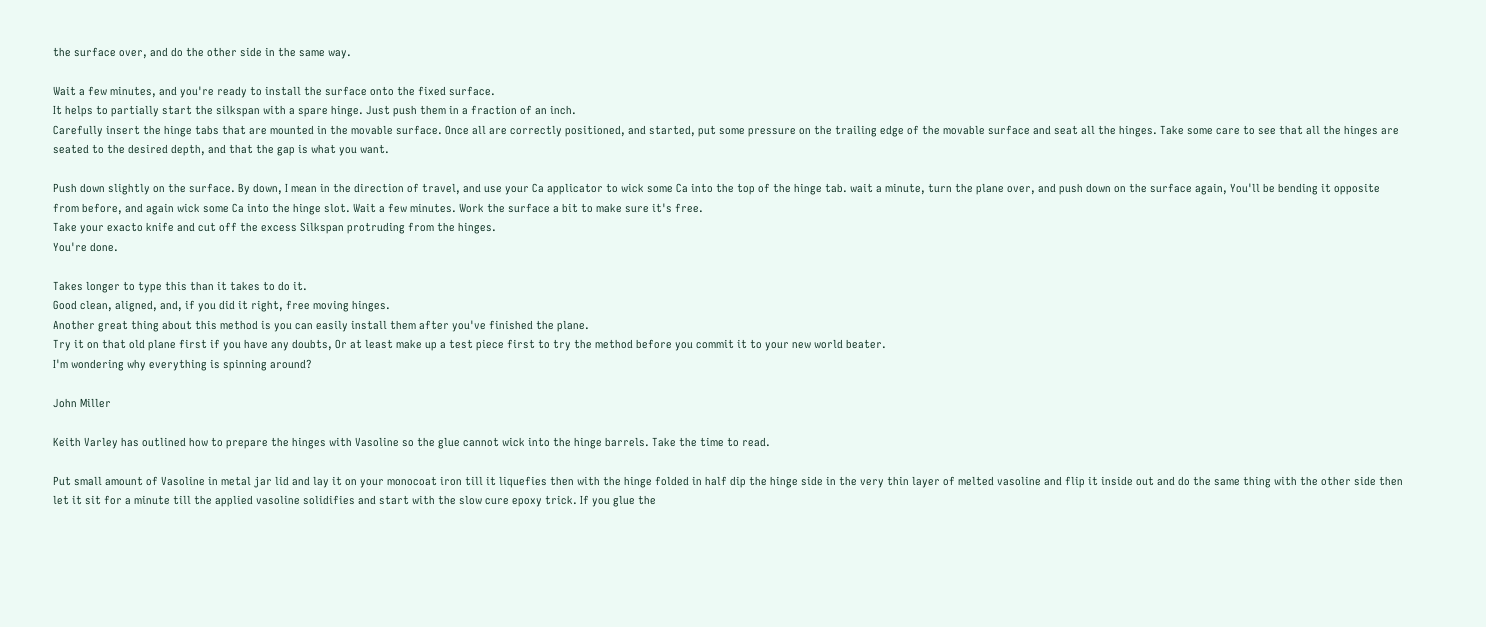the surface over, and do the other side in the same way.

Wait a few minutes, and you're ready to install the surface onto the fixed surface.
It helps to partially start the silkspan with a spare hinge. Just push them in a fraction of an inch.
Carefully insert the hinge tabs that are mounted in the movable surface. Once all are correctly positioned, and started, put some pressure on the trailing edge of the movable surface and seat all the hinges. Take some care to see that all the hinges are seated to the desired depth, and that the gap is what you want.

Push down slightly on the surface. By down, I mean in the direction of travel, and use your Ca applicator to wick some Ca into the top of the hinge tab. wait a minute, turn the plane over, and push down on the surface again, You'll be bending it opposite from before, and again wick some Ca into the hinge slot. Wait a few minutes. Work the surface a bit to make sure it's free.
Take your exacto knife and cut off the excess Silkspan protruding from the hinges.
You're done.

Takes longer to type this than it takes to do it.
Good clean, aligned, and, if you did it right, free moving hinges.
Another great thing about this method is you can easily install them after you've finished the plane.
Try it on that old plane first if you have any doubts, Or at least make up a test piece first to try the method before you commit it to your new world beater.
I'm wondering why everything is spinning around?

John Miller

Keith Varley has outlined how to prepare the hinges with Vasoline so the glue cannot wick into the hinge barrels. Take the time to read.

Put small amount of Vasoline in metal jar lid and lay it on your monocoat iron till it liquefies then with the hinge folded in half dip the hinge side in the very thin layer of melted vasoline and flip it inside out and do the same thing with the other side then let it sit for a minute till the applied vasoline solidifies and start with the slow cure epoxy trick. If you glue the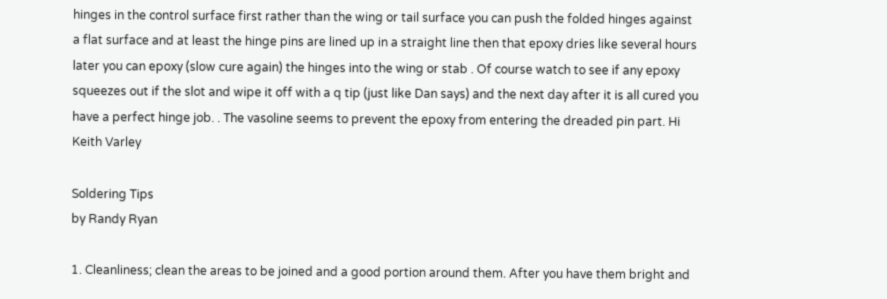hinges in the control surface first rather than the wing or tail surface you can push the folded hinges against a flat surface and at least the hinge pins are lined up in a straight line then that epoxy dries like several hours later you can epoxy (slow cure again) the hinges into the wing or stab . Of course watch to see if any epoxy squeezes out if the slot and wipe it off with a q tip (just like Dan says) and the next day after it is all cured you have a perfect hinge job. . The vasoline seems to prevent the epoxy from entering the dreaded pin part. Hi Keith Varley

Soldering Tips
by Randy Ryan

1. Cleanliness; clean the areas to be joined and a good portion around them. After you have them bright and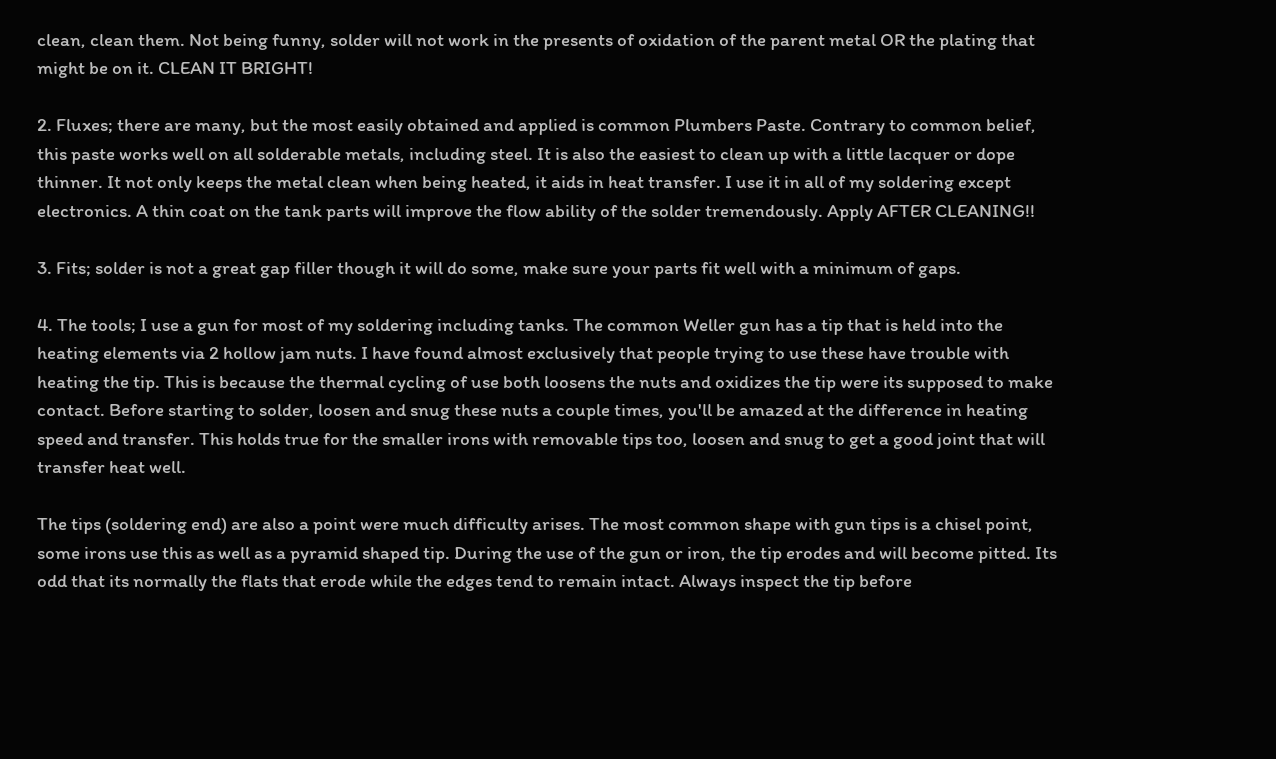clean, clean them. Not being funny, solder will not work in the presents of oxidation of the parent metal OR the plating that might be on it. CLEAN IT BRIGHT!

2. Fluxes; there are many, but the most easily obtained and applied is common Plumbers Paste. Contrary to common belief, this paste works well on all solderable metals, including steel. It is also the easiest to clean up with a little lacquer or dope thinner. It not only keeps the metal clean when being heated, it aids in heat transfer. I use it in all of my soldering except electronics. A thin coat on the tank parts will improve the flow ability of the solder tremendously. Apply AFTER CLEANING!!

3. Fits; solder is not a great gap filler though it will do some, make sure your parts fit well with a minimum of gaps.

4. The tools; I use a gun for most of my soldering including tanks. The common Weller gun has a tip that is held into the heating elements via 2 hollow jam nuts. I have found almost exclusively that people trying to use these have trouble with heating the tip. This is because the thermal cycling of use both loosens the nuts and oxidizes the tip were its supposed to make contact. Before starting to solder, loosen and snug these nuts a couple times, you'll be amazed at the difference in heating speed and transfer. This holds true for the smaller irons with removable tips too, loosen and snug to get a good joint that will transfer heat well.

The tips (soldering end) are also a point were much difficulty arises. The most common shape with gun tips is a chisel point, some irons use this as well as a pyramid shaped tip. During the use of the gun or iron, the tip erodes and will become pitted. Its odd that its normally the flats that erode while the edges tend to remain intact. Always inspect the tip before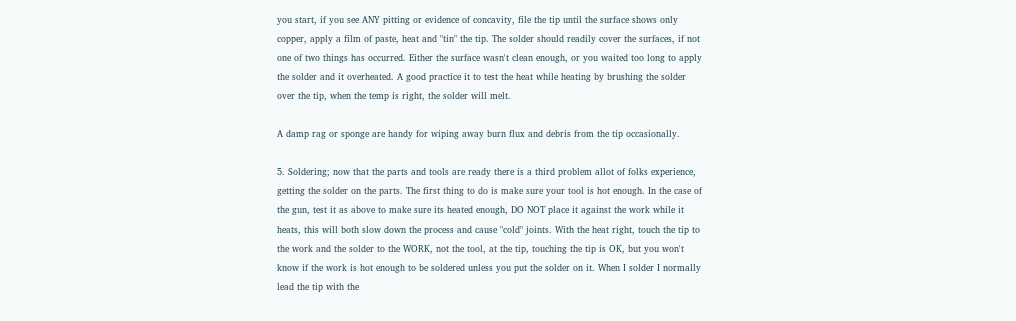you start, if you see ANY pitting or evidence of concavity, file the tip until the surface shows only copper, apply a film of paste, heat and "tin" the tip. The solder should readily cover the surfaces, if not one of two things has occurred. Either the surface wasn't clean enough, or you waited too long to apply the solder and it overheated. A good practice it to test the heat while heating by brushing the solder over the tip, when the temp is right, the solder will melt.

A damp rag or sponge are handy for wiping away burn flux and debris from the tip occasionally.

5. Soldering; now that the parts and tools are ready there is a third problem allot of folks experience, getting the solder on the parts. The first thing to do is make sure your tool is hot enough. In the case of the gun, test it as above to make sure its heated enough, DO NOT place it against the work while it heats, this will both slow down the process and cause "cold" joints. With the heat right, touch the tip to the work and the solder to the WORK, not the tool, at the tip, touching the tip is OK, but you won't know if the work is hot enough to be soldered unless you put the solder on it. When I solder I normally lead the tip with the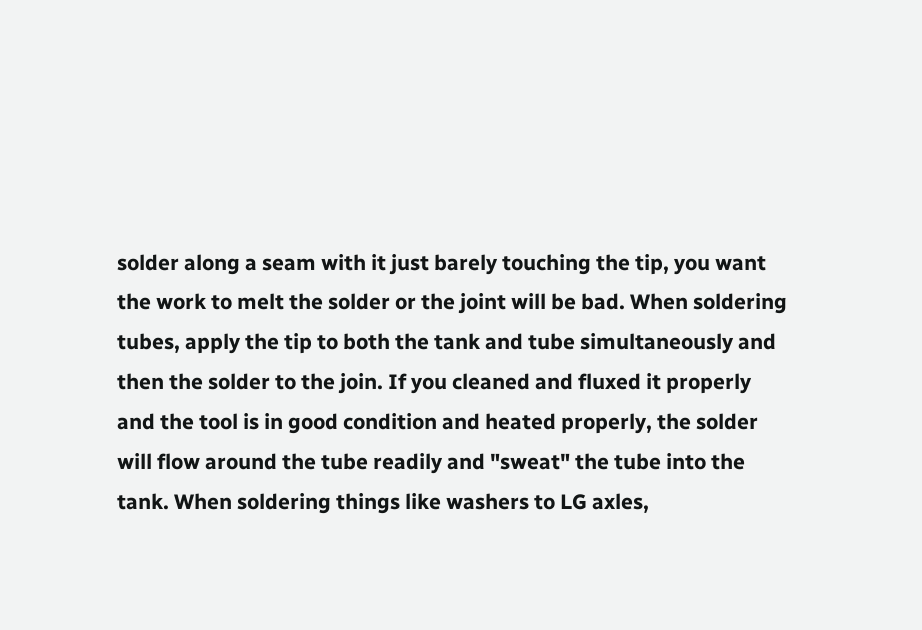solder along a seam with it just barely touching the tip, you want the work to melt the solder or the joint will be bad. When soldering tubes, apply the tip to both the tank and tube simultaneously and then the solder to the join. If you cleaned and fluxed it properly and the tool is in good condition and heated properly, the solder will flow around the tube readily and "sweat" the tube into the tank. When soldering things like washers to LG axles,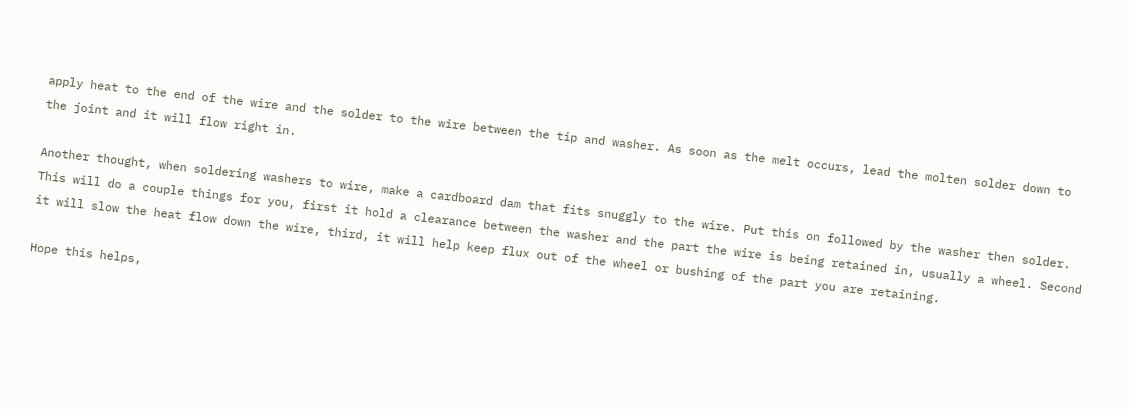apply heat to the end of the wire and the solder to the wire between the tip and washer. As soon as the melt occurs, lead the molten solder down to the joint and it will flow right in.

Another thought, when soldering washers to wire, make a cardboard dam that fits snuggly to the wire. Put this on followed by the washer then solder. This will do a couple things for you, first it hold a clearance between the washer and the part the wire is being retained in, usually a wheel. Second it will slow the heat flow down the wire, third, it will help keep flux out of the wheel or bushing of the part you are retaining.

Hope this helps,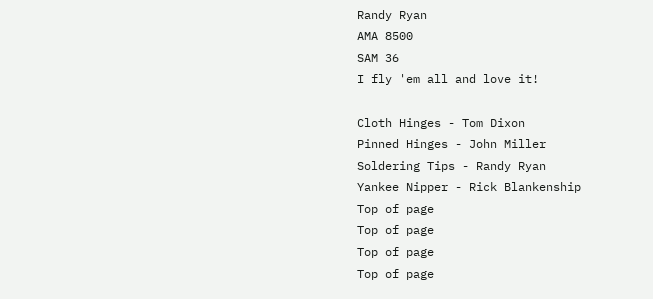Randy Ryan
AMA 8500
SAM 36
I fly 'em all and love it!

Cloth Hinges - Tom Dixon
Pinned Hinges - John Miller
Soldering Tips - Randy Ryan
Yankee Nipper - Rick Blankenship
Top of page
Top of page
Top of page
Top of page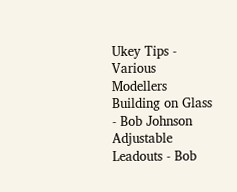Ukey Tips - Various Modellers
Building on Glass - Bob Johnson
Adjustable Leadouts - Bob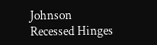Johnson
Recessed Hinges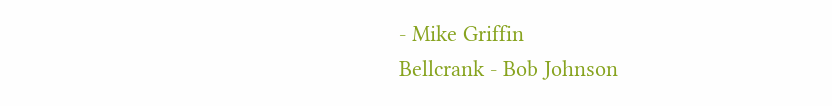- Mike Griffin
Bellcrank - Bob Johnson